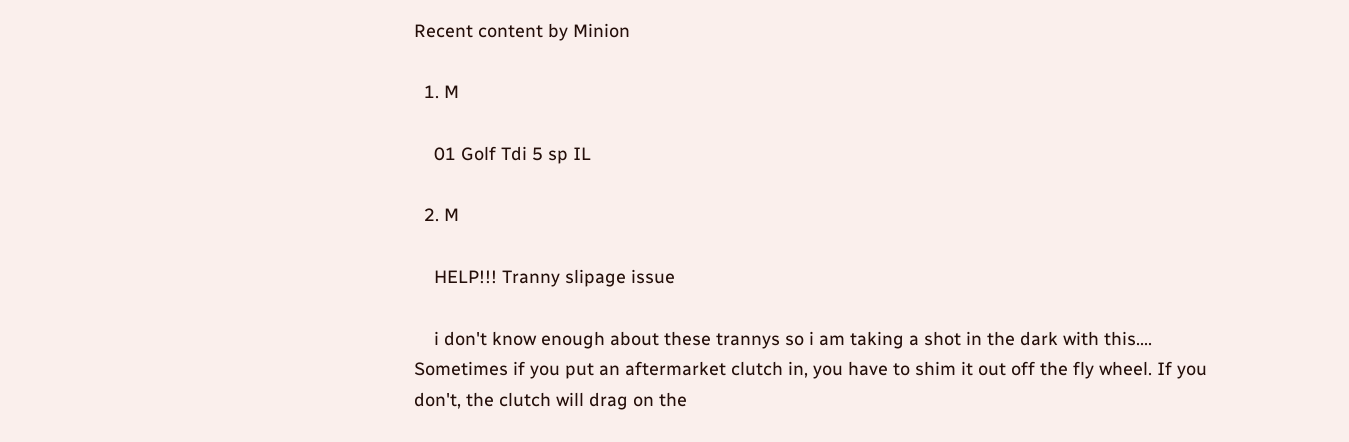Recent content by Minion

  1. M

    01 Golf Tdi 5 sp IL

  2. M

    HELP!!! Tranny slipage issue

    i don't know enough about these trannys so i am taking a shot in the dark with this.... Sometimes if you put an aftermarket clutch in, you have to shim it out off the fly wheel. If you don't, the clutch will drag on the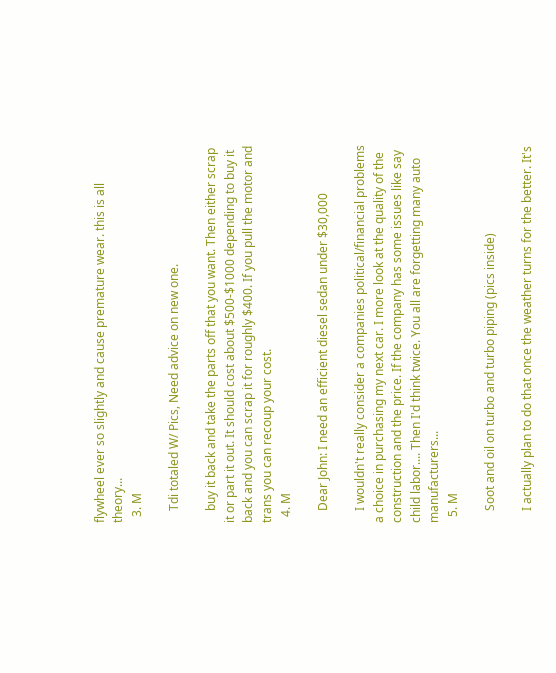flywheel ever so slightly and cause premature wear. this is all theory...
  3. M

    Tdi totaled W/ Pics, Need advice on new one.

    buy it back and take the parts off that you want. Then either scrap it or part it out. It should cost about $500-$1000 depending to buy it back and you can scrap it for roughly $400. If you pull the motor and trans you can recoup your cost.
  4. M

    Dear John: I need an efficient diesel sedan under $30,000

    I wouldn't really consider a companies political/financial problems a choice in purchasing my next car. I more look at the quality of the construction and the price. If the company has some issues like say child labor.... Then I'd think twice. You all are forgetting many auto manufacturers...
  5. M

    Soot and oil on turbo and turbo piping (pics inside)

    I actually plan to do that once the weather turns for the better. It's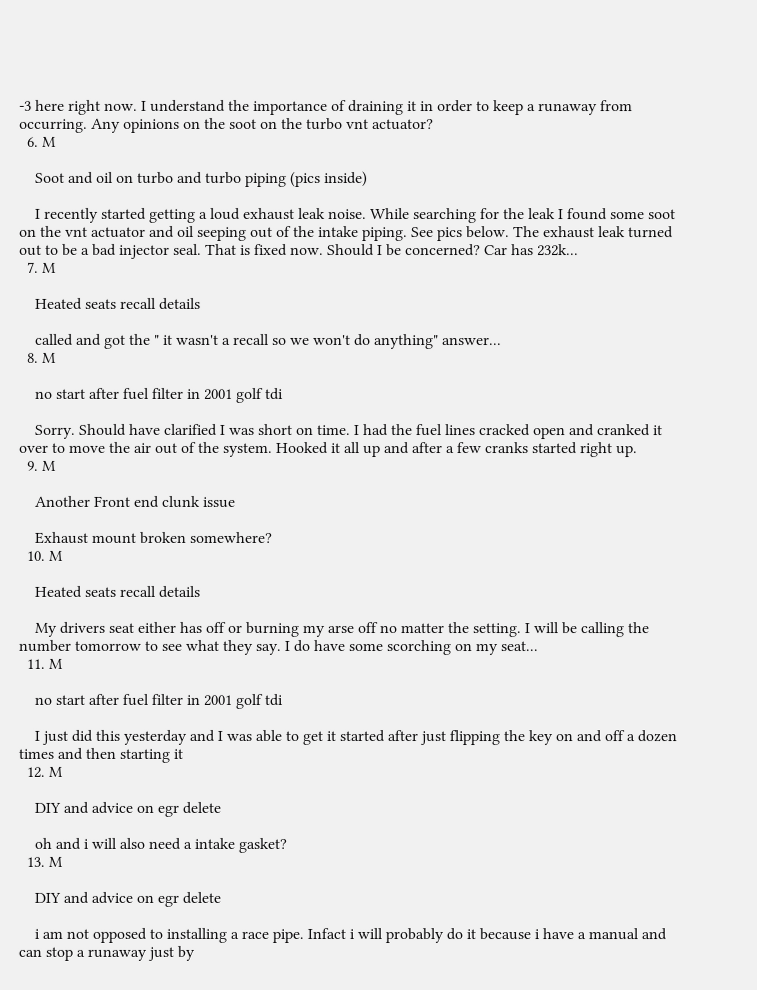-3 here right now. I understand the importance of draining it in order to keep a runaway from occurring. Any opinions on the soot on the turbo vnt actuator?
  6. M

    Soot and oil on turbo and turbo piping (pics inside)

    I recently started getting a loud exhaust leak noise. While searching for the leak I found some soot on the vnt actuator and oil seeping out of the intake piping. See pics below. The exhaust leak turned out to be a bad injector seal. That is fixed now. Should I be concerned? Car has 232k...
  7. M

    Heated seats recall details

    called and got the " it wasn't a recall so we won't do anything" answer...
  8. M

    no start after fuel filter in 2001 golf tdi

    Sorry. Should have clarified I was short on time. I had the fuel lines cracked open and cranked it over to move the air out of the system. Hooked it all up and after a few cranks started right up.
  9. M

    Another Front end clunk issue

    Exhaust mount broken somewhere?
  10. M

    Heated seats recall details

    My drivers seat either has off or burning my arse off no matter the setting. I will be calling the number tomorrow to see what they say. I do have some scorching on my seat...
  11. M

    no start after fuel filter in 2001 golf tdi

    I just did this yesterday and I was able to get it started after just flipping the key on and off a dozen times and then starting it
  12. M

    DIY and advice on egr delete

    oh and i will also need a intake gasket?
  13. M

    DIY and advice on egr delete

    i am not opposed to installing a race pipe. Infact i will probably do it because i have a manual and can stop a runaway just by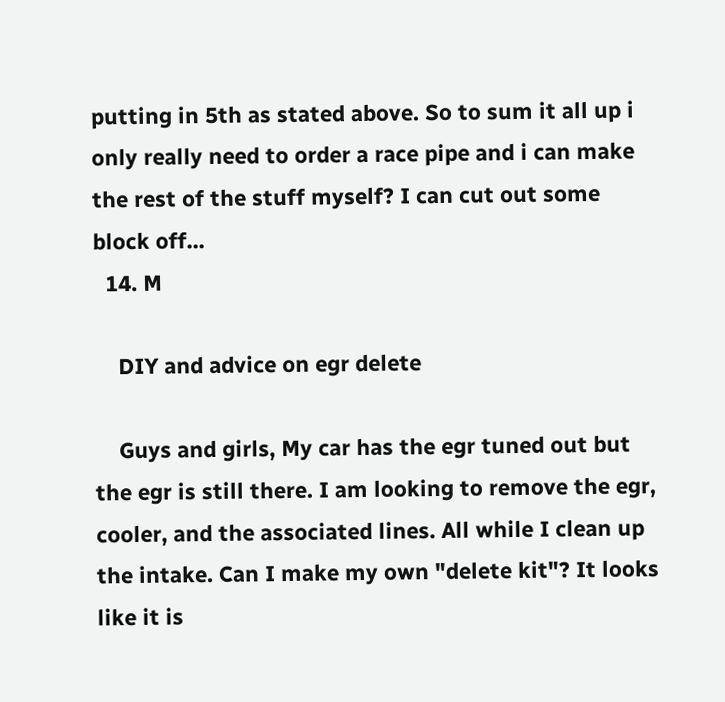putting in 5th as stated above. So to sum it all up i only really need to order a race pipe and i can make the rest of the stuff myself? I can cut out some block off...
  14. M

    DIY and advice on egr delete

    Guys and girls, My car has the egr tuned out but the egr is still there. I am looking to remove the egr, cooler, and the associated lines. All while I clean up the intake. Can I make my own "delete kit"? It looks like it is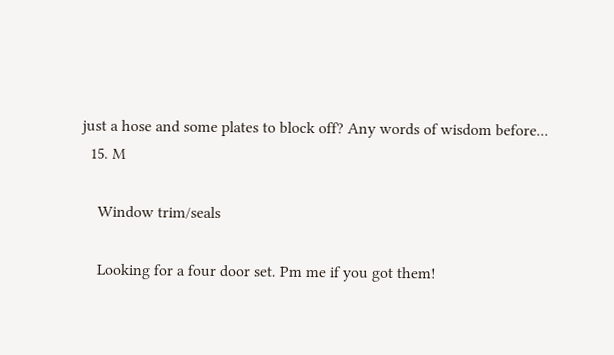just a hose and some plates to block off? Any words of wisdom before...
  15. M

    Window trim/seals

    Looking for a four door set. Pm me if you got them!